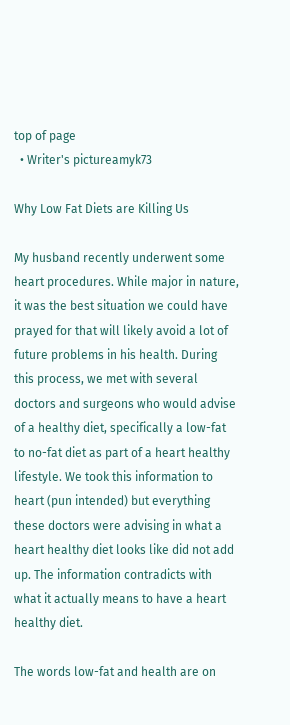top of page
  • Writer's pictureamyk73

Why Low Fat Diets are Killing Us

My husband recently underwent some heart procedures. While major in nature, it was the best situation we could have prayed for that will likely avoid a lot of future problems in his health. During this process, we met with several doctors and surgeons who would advise of a healthy diet, specifically a low-fat to no-fat diet as part of a heart healthy lifestyle. We took this information to heart (pun intended) but everything these doctors were advising in what a heart healthy diet looks like did not add up. The information contradicts with what it actually means to have a heart healthy diet.

The words low-fat and health are on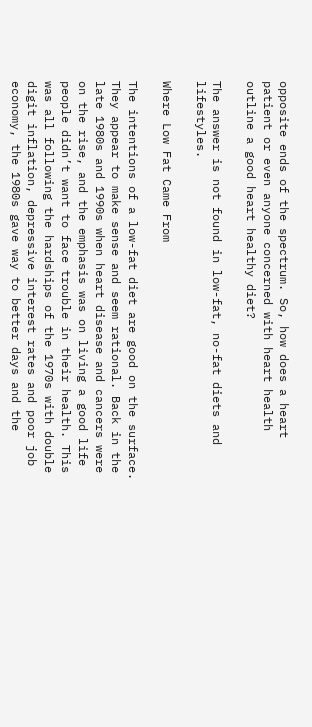opposite ends of the spectrum. So, how does a heart patient or even anyone concerned with heart health outline a good heart healthy diet?

The answer is not found in low-fat, no-fat diets and lifestyles.

Where Low Fat Came From

The intentions of a low-fat diet are good on the surface. They appear to make sense and seem rational. Back in the late 1980s and 1990s when heart disease and cancers were on the rise, and the emphasis was on living a good life people didn’t want to face trouble in their health. This was all following the hardships of the 1970s with double digit inflation, depressive interest rates and poor job economy, the 1980s gave way to better days and the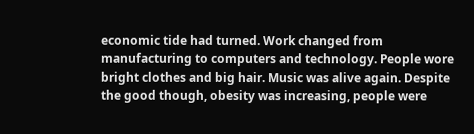economic tide had turned. Work changed from manufacturing to computers and technology. People wore bright clothes and big hair. Music was alive again. Despite the good though, obesity was increasing, people were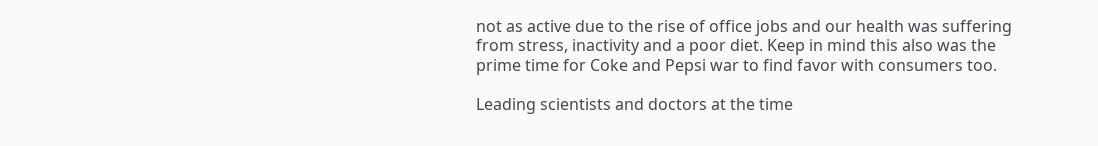not as active due to the rise of office jobs and our health was suffering from stress, inactivity and a poor diet. Keep in mind this also was the prime time for Coke and Pepsi war to find favor with consumers too.

Leading scientists and doctors at the time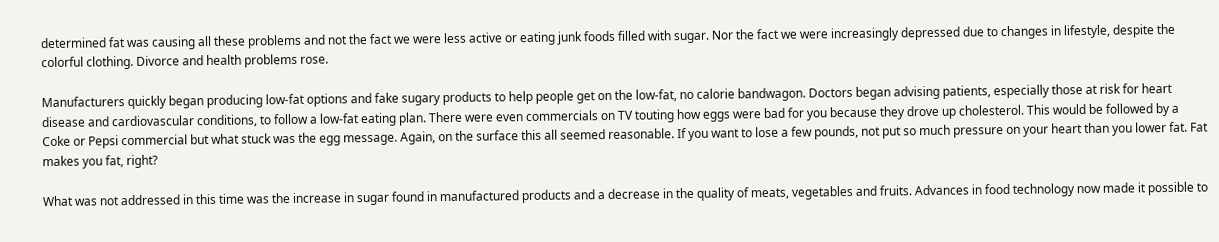determined fat was causing all these problems and not the fact we were less active or eating junk foods filled with sugar. Nor the fact we were increasingly depressed due to changes in lifestyle, despite the colorful clothing. Divorce and health problems rose.

Manufacturers quickly began producing low-fat options and fake sugary products to help people get on the low-fat, no calorie bandwagon. Doctors began advising patients, especially those at risk for heart disease and cardiovascular conditions, to follow a low-fat eating plan. There were even commercials on TV touting how eggs were bad for you because they drove up cholesterol. This would be followed by a Coke or Pepsi commercial but what stuck was the egg message. Again, on the surface this all seemed reasonable. If you want to lose a few pounds, not put so much pressure on your heart than you lower fat. Fat makes you fat, right?

What was not addressed in this time was the increase in sugar found in manufactured products and a decrease in the quality of meats, vegetables and fruits. Advances in food technology now made it possible to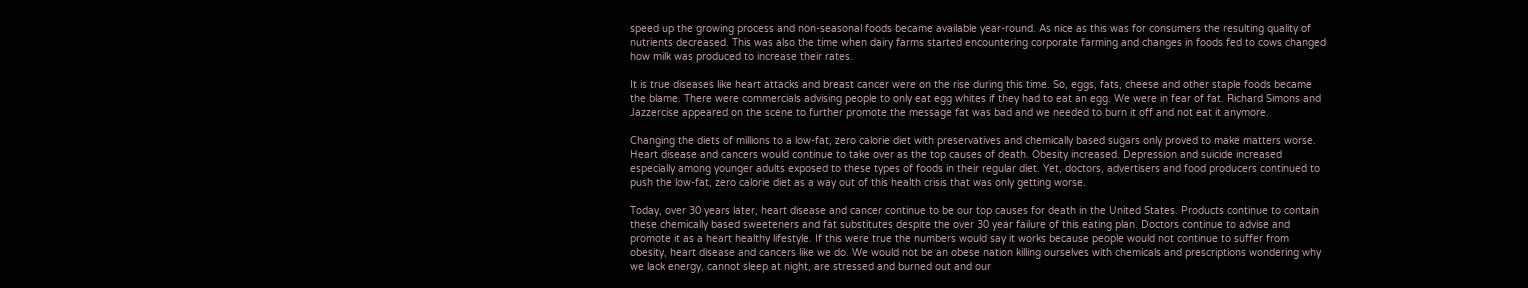speed up the growing process and non-seasonal foods became available year-round. As nice as this was for consumers the resulting quality of nutrients decreased. This was also the time when dairy farms started encountering corporate farming and changes in foods fed to cows changed how milk was produced to increase their rates.

It is true diseases like heart attacks and breast cancer were on the rise during this time. So, eggs, fats, cheese and other staple foods became the blame. There were commercials advising people to only eat egg whites if they had to eat an egg. We were in fear of fat. Richard Simons and Jazzercise appeared on the scene to further promote the message fat was bad and we needed to burn it off and not eat it anymore.

Changing the diets of millions to a low-fat, zero calorie diet with preservatives and chemically based sugars only proved to make matters worse. Heart disease and cancers would continue to take over as the top causes of death. Obesity increased. Depression and suicide increased especially among younger adults exposed to these types of foods in their regular diet. Yet, doctors, advertisers and food producers continued to push the low-fat, zero calorie diet as a way out of this health crisis that was only getting worse.

Today, over 30 years later, heart disease and cancer continue to be our top causes for death in the United States. Products continue to contain these chemically based sweeteners and fat substitutes despite the over 30 year failure of this eating plan. Doctors continue to advise and promote it as a heart healthy lifestyle. If this were true the numbers would say it works because people would not continue to suffer from obesity, heart disease and cancers like we do. We would not be an obese nation killing ourselves with chemicals and prescriptions wondering why we lack energy, cannot sleep at night, are stressed and burned out and our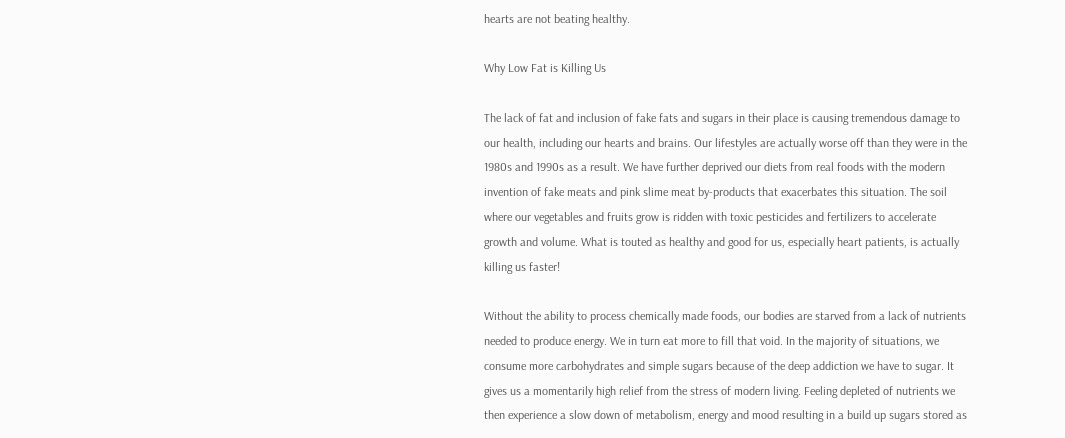hearts are not beating healthy.

Why Low Fat is Killing Us

The lack of fat and inclusion of fake fats and sugars in their place is causing tremendous damage to our health, including our hearts and brains. Our lifestyles are actually worse off than they were in the 1980s and 1990s as a result. We have further deprived our diets from real foods with the modern invention of fake meats and pink slime meat by-products that exacerbates this situation. The soil where our vegetables and fruits grow is ridden with toxic pesticides and fertilizers to accelerate growth and volume. What is touted as healthy and good for us, especially heart patients, is actually killing us faster!

Without the ability to process chemically made foods, our bodies are starved from a lack of nutrients needed to produce energy. We in turn eat more to fill that void. In the majority of situations, we consume more carbohydrates and simple sugars because of the deep addiction we have to sugar. It gives us a momentarily high relief from the stress of modern living. Feeling depleted of nutrients we then experience a slow down of metabolism, energy and mood resulting in a build up sugars stored as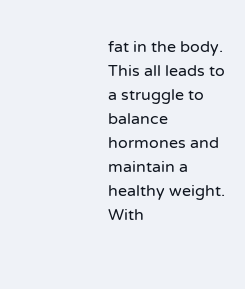fat in the body. This all leads to a struggle to balance hormones and maintain a healthy weight. With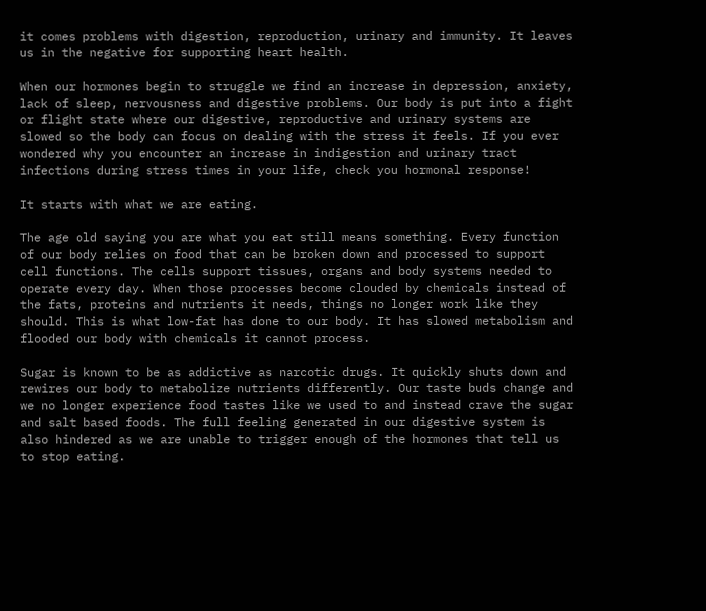it comes problems with digestion, reproduction, urinary and immunity. It leaves us in the negative for supporting heart health.

When our hormones begin to struggle we find an increase in depression, anxiety, lack of sleep, nervousness and digestive problems. Our body is put into a fight or flight state where our digestive, reproductive and urinary systems are slowed so the body can focus on dealing with the stress it feels. If you ever wondered why you encounter an increase in indigestion and urinary tract infections during stress times in your life, check you hormonal response!

It starts with what we are eating.

The age old saying you are what you eat still means something. Every function of our body relies on food that can be broken down and processed to support cell functions. The cells support tissues, organs and body systems needed to operate every day. When those processes become clouded by chemicals instead of the fats, proteins and nutrients it needs, things no longer work like they should. This is what low-fat has done to our body. It has slowed metabolism and flooded our body with chemicals it cannot process.

Sugar is known to be as addictive as narcotic drugs. It quickly shuts down and rewires our body to metabolize nutrients differently. Our taste buds change and we no longer experience food tastes like we used to and instead crave the sugar and salt based foods. The full feeling generated in our digestive system is also hindered as we are unable to trigger enough of the hormones that tell us to stop eating.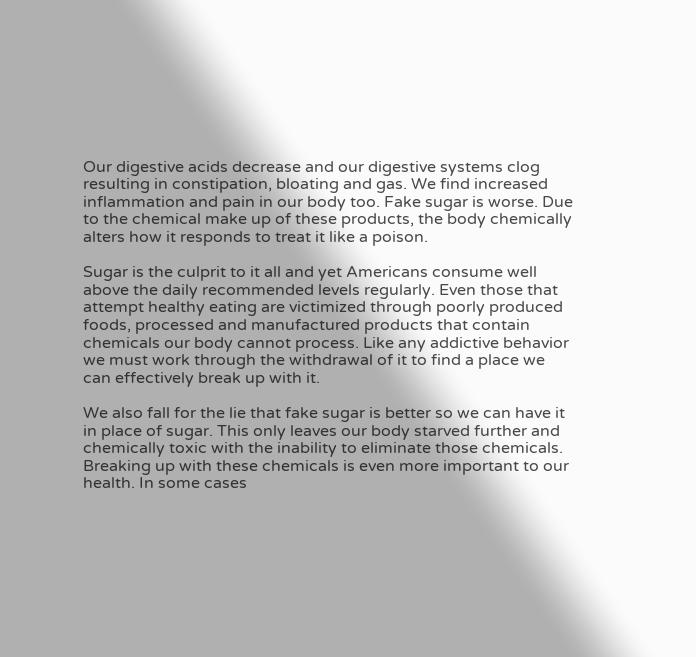Our digestive acids decrease and our digestive systems clog resulting in constipation, bloating and gas. We find increased inflammation and pain in our body too. Fake sugar is worse. Due to the chemical make up of these products, the body chemically alters how it responds to treat it like a poison.

Sugar is the culprit to it all and yet Americans consume well above the daily recommended levels regularly. Even those that attempt healthy eating are victimized through poorly produced foods, processed and manufactured products that contain chemicals our body cannot process. Like any addictive behavior we must work through the withdrawal of it to find a place we can effectively break up with it.

We also fall for the lie that fake sugar is better so we can have it in place of sugar. This only leaves our body starved further and chemically toxic with the inability to eliminate those chemicals. Breaking up with these chemicals is even more important to our health. In some cases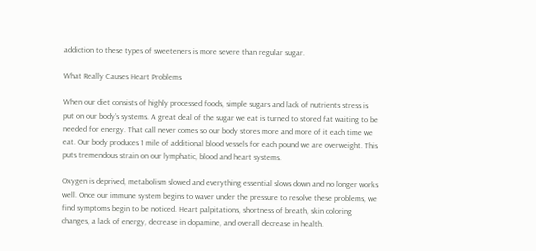addiction to these types of sweeteners is more severe than regular sugar.

What Really Causes Heart Problems

When our diet consists of highly processed foods, simple sugars and lack of nutrients stress is put on our body’s systems. A great deal of the sugar we eat is turned to stored fat waiting to be needed for energy. That call never comes so our body stores more and more of it each time we eat. Our body produces 1 mile of additional blood vessels for each pound we are overweight. This puts tremendous strain on our lymphatic, blood and heart systems.

Oxygen is deprived, metabolism slowed and everything essential slows down and no longer works well. Once our immune system begins to waver under the pressure to resolve these problems, we find symptoms begin to be noticed. Heart palpitations, shortness of breath, skin coloring changes, a lack of energy, decrease in dopamine, and overall decrease in health.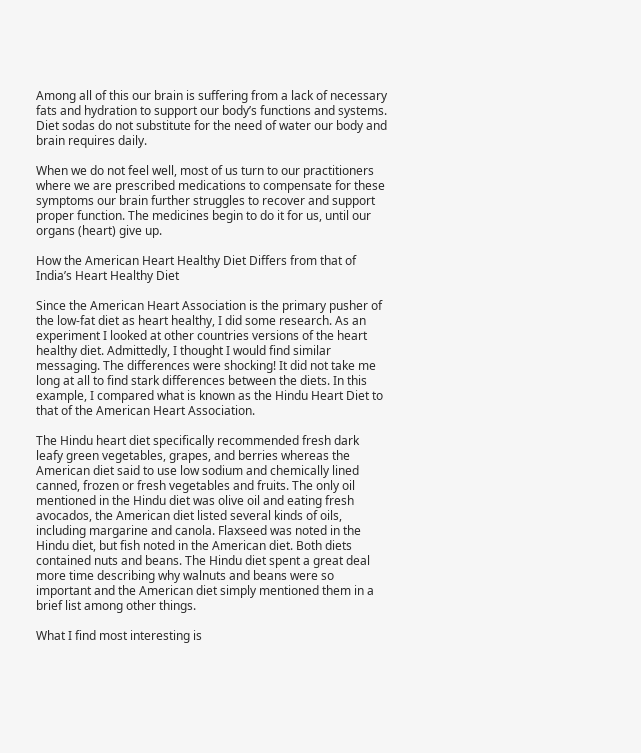Among all of this our brain is suffering from a lack of necessary fats and hydration to support our body’s functions and systems. Diet sodas do not substitute for the need of water our body and brain requires daily.

When we do not feel well, most of us turn to our practitioners where we are prescribed medications to compensate for these symptoms our brain further struggles to recover and support proper function. The medicines begin to do it for us, until our organs (heart) give up.

How the American Heart Healthy Diet Differs from that of India’s Heart Healthy Diet

Since the American Heart Association is the primary pusher of the low-fat diet as heart healthy, I did some research. As an experiment I looked at other countries versions of the heart healthy diet. Admittedly, I thought I would find similar messaging. The differences were shocking! It did not take me long at all to find stark differences between the diets. In this example, I compared what is known as the Hindu Heart Diet to that of the American Heart Association.

The Hindu heart diet specifically recommended fresh dark leafy green vegetables, grapes, and berries whereas the American diet said to use low sodium and chemically lined canned, frozen or fresh vegetables and fruits. The only oil mentioned in the Hindu diet was olive oil and eating fresh avocados, the American diet listed several kinds of oils, including margarine and canola. Flaxseed was noted in the Hindu diet, but fish noted in the American diet. Both diets contained nuts and beans. The Hindu diet spent a great deal more time describing why walnuts and beans were so important and the American diet simply mentioned them in a brief list among other things.

What I find most interesting is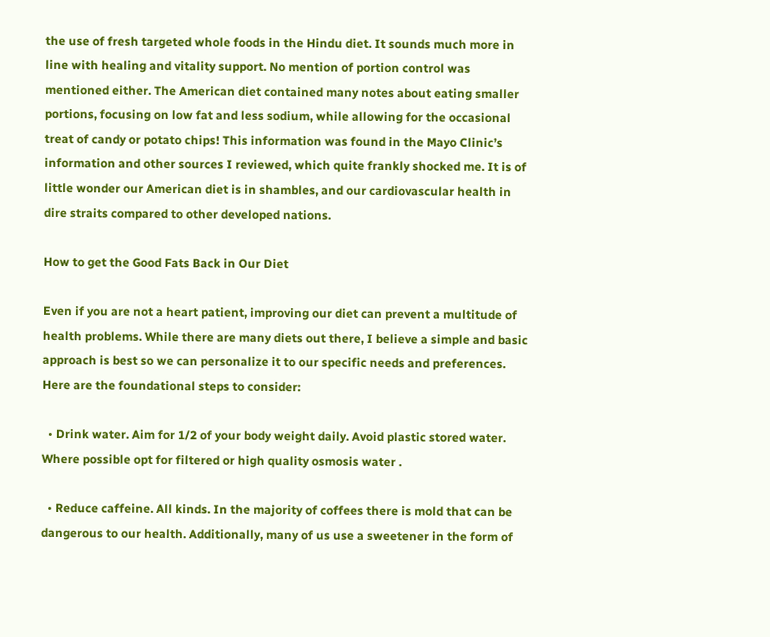the use of fresh targeted whole foods in the Hindu diet. It sounds much more in line with healing and vitality support. No mention of portion control was mentioned either. The American diet contained many notes about eating smaller portions, focusing on low fat and less sodium, while allowing for the occasional treat of candy or potato chips! This information was found in the Mayo Clinic’s information and other sources I reviewed, which quite frankly shocked me. It is of little wonder our American diet is in shambles, and our cardiovascular health in dire straits compared to other developed nations.

How to get the Good Fats Back in Our Diet

Even if you are not a heart patient, improving our diet can prevent a multitude of health problems. While there are many diets out there, I believe a simple and basic approach is best so we can personalize it to our specific needs and preferences. Here are the foundational steps to consider:

  • Drink water. Aim for 1/2 of your body weight daily. Avoid plastic stored water. Where possible opt for filtered or high quality osmosis water .

  • Reduce caffeine. All kinds. In the majority of coffees there is mold that can be dangerous to our health. Additionally, many of us use a sweetener in the form of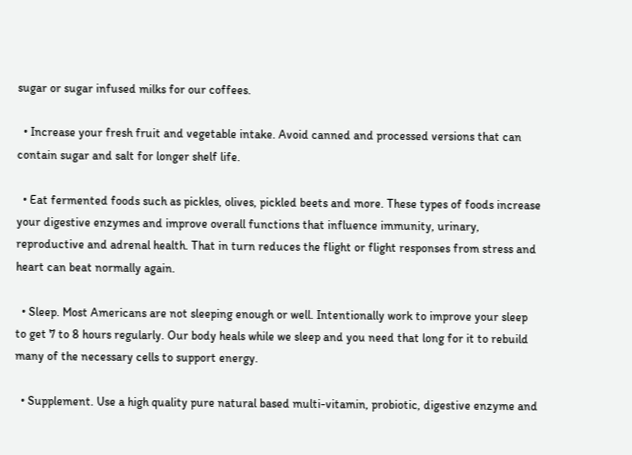sugar or sugar infused milks for our coffees.

  • Increase your fresh fruit and vegetable intake. Avoid canned and processed versions that can contain sugar and salt for longer shelf life.

  • Eat fermented foods such as pickles, olives, pickled beets and more. These types of foods increase your digestive enzymes and improve overall functions that influence immunity, urinary, reproductive and adrenal health. That in turn reduces the flight or flight responses from stress and heart can beat normally again.

  • Sleep. Most Americans are not sleeping enough or well. Intentionally work to improve your sleep to get 7 to 8 hours regularly. Our body heals while we sleep and you need that long for it to rebuild many of the necessary cells to support energy.

  • Supplement. Use a high quality pure natural based multi-vitamin, probiotic, digestive enzyme and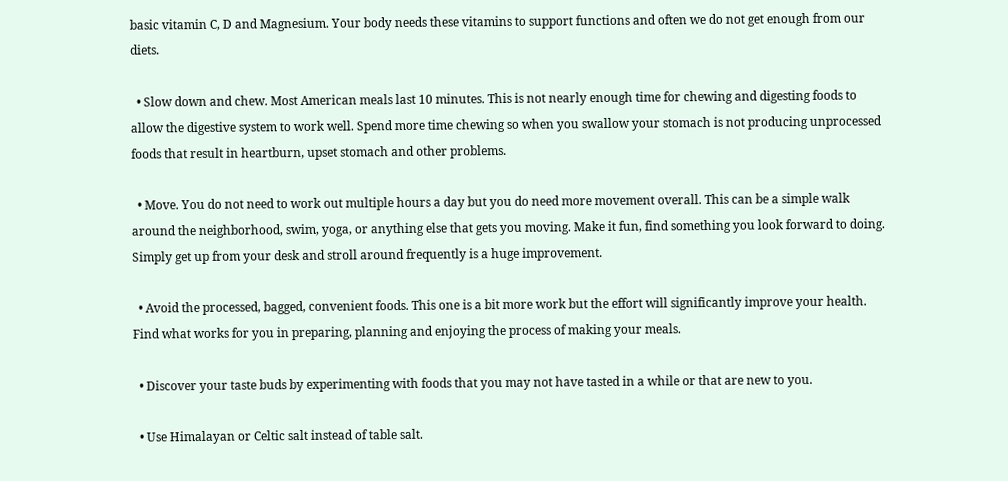basic vitamin C, D and Magnesium. Your body needs these vitamins to support functions and often we do not get enough from our diets.

  • Slow down and chew. Most American meals last 10 minutes. This is not nearly enough time for chewing and digesting foods to allow the digestive system to work well. Spend more time chewing so when you swallow your stomach is not producing unprocessed foods that result in heartburn, upset stomach and other problems.

  • Move. You do not need to work out multiple hours a day but you do need more movement overall. This can be a simple walk around the neighborhood, swim, yoga, or anything else that gets you moving. Make it fun, find something you look forward to doing. Simply get up from your desk and stroll around frequently is a huge improvement.

  • Avoid the processed, bagged, convenient foods. This one is a bit more work but the effort will significantly improve your health. Find what works for you in preparing, planning and enjoying the process of making your meals.

  • Discover your taste buds by experimenting with foods that you may not have tasted in a while or that are new to you.

  • Use Himalayan or Celtic salt instead of table salt.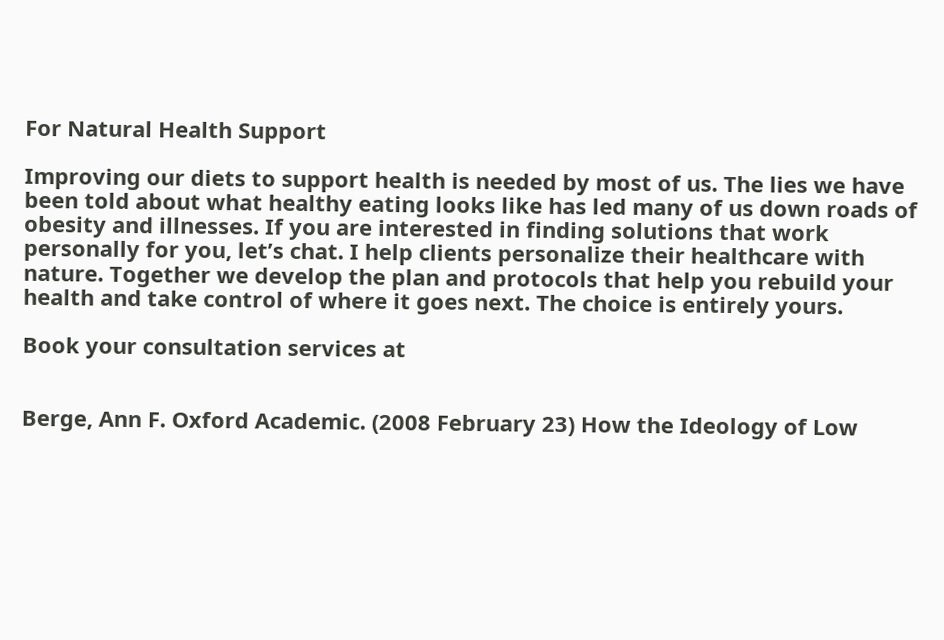For Natural Health Support

Improving our diets to support health is needed by most of us. The lies we have been told about what healthy eating looks like has led many of us down roads of obesity and illnesses. If you are interested in finding solutions that work personally for you, let’s chat. I help clients personalize their healthcare with nature. Together we develop the plan and protocols that help you rebuild your health and take control of where it goes next. The choice is entirely yours.

Book your consultation services at


Berge, Ann F. Oxford Academic. (2008 February 23) How the Ideology of Low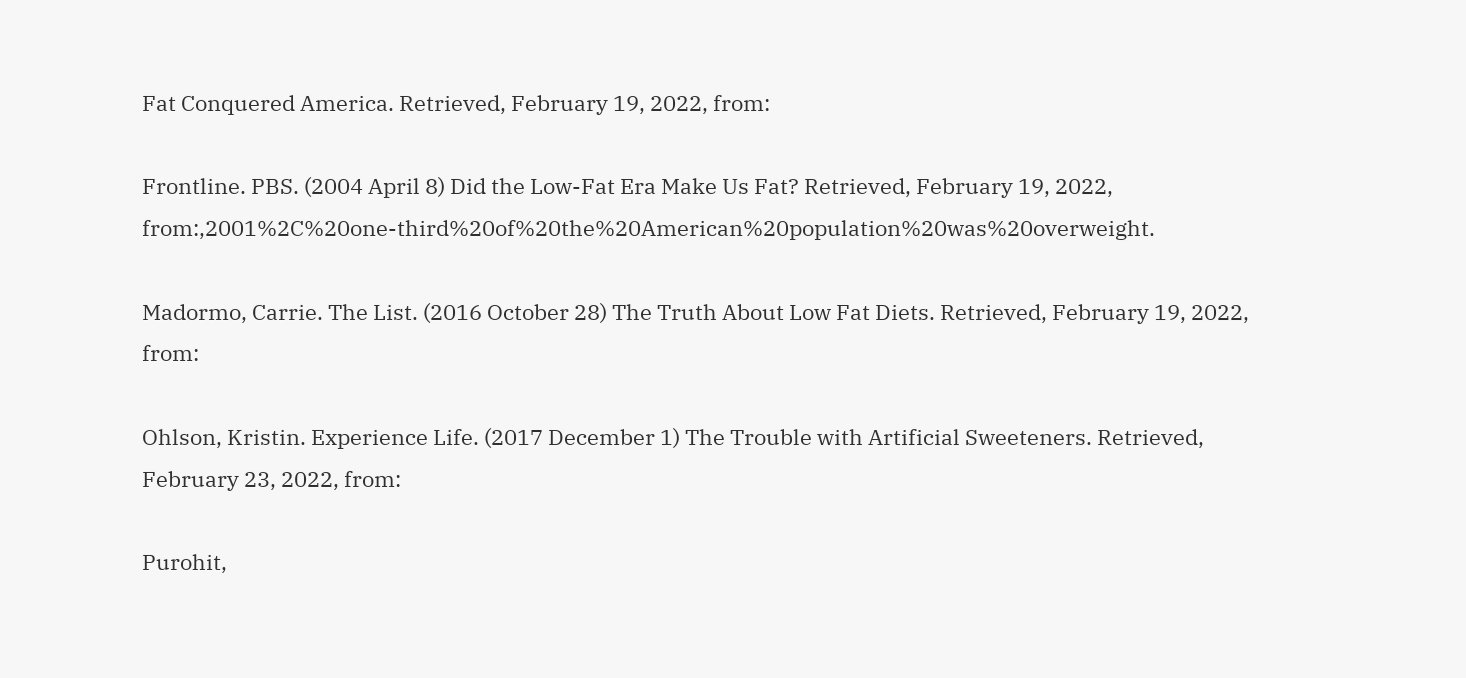Fat Conquered America. Retrieved, February 19, 2022, from:

Frontline. PBS. (2004 April 8) Did the Low-Fat Era Make Us Fat? Retrieved, February 19, 2022, from:,2001%2C%20one-third%20of%20the%20American%20population%20was%20overweight.

Madormo, Carrie. The List. (2016 October 28) The Truth About Low Fat Diets. Retrieved, February 19, 2022, from:

Ohlson, Kristin. Experience Life. (2017 December 1) The Trouble with Artificial Sweeteners. Retrieved, February 23, 2022, from:

Purohit,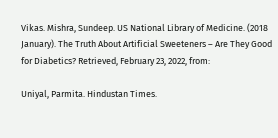Vikas. Mishra, Sundeep. US National Library of Medicine. (2018 January). The Truth About Artificial Sweeteners – Are They Good for Diabetics? Retrieved, February 23, 2022, from:

Uniyal, Parmita. Hindustan Times.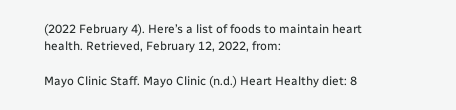(2022 February 4). Here’s a list of foods to maintain heart health. Retrieved, February 12, 2022, from:

Mayo Clinic Staff. Mayo Clinic (n.d.) Heart Healthy diet: 8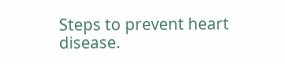Steps to prevent heart disease.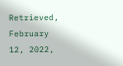Retrieved, February 12, 2022,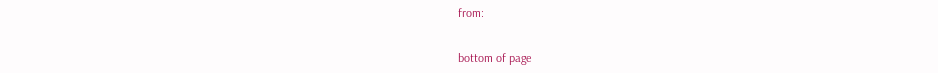from:


bottom of page